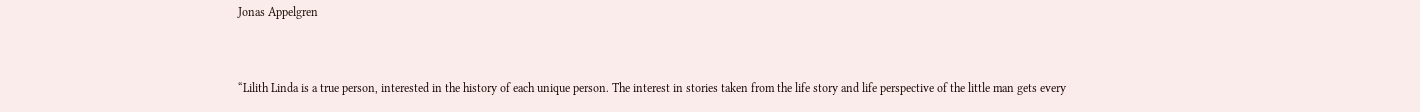Jonas Appelgren


“Lilith Linda is a true person, interested in the history of each unique person. The interest in stories taken from the life story and life perspective of the little man gets every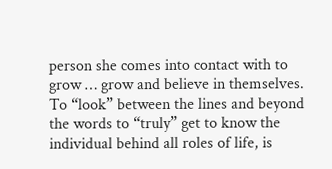person she comes into contact with to grow … grow and believe in themselves. To “look” between the lines and beyond the words to “truly” get to know the individual behind all roles of life, is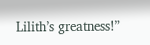Lilith’s greatness!”